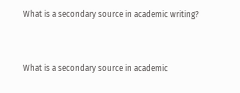What is a secondary source in academic writing?


What is a secondary source in academic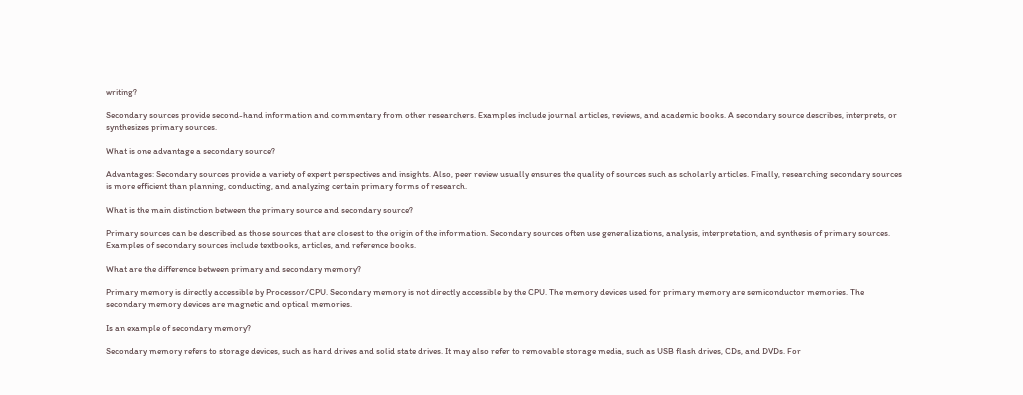writing?

Secondary sources provide second-hand information and commentary from other researchers. Examples include journal articles, reviews, and academic books. A secondary source describes, interprets, or synthesizes primary sources.

What is one advantage a secondary source?

Advantages: Secondary sources provide a variety of expert perspectives and insights. Also, peer review usually ensures the quality of sources such as scholarly articles. Finally, researching secondary sources is more efficient than planning, conducting, and analyzing certain primary forms of research.

What is the main distinction between the primary source and secondary source?

Primary sources can be described as those sources that are closest to the origin of the information. Secondary sources often use generalizations, analysis, interpretation, and synthesis of primary sources. Examples of secondary sources include textbooks, articles, and reference books.

What are the difference between primary and secondary memory?

Primary memory is directly accessible by Processor/CPU. Secondary memory is not directly accessible by the CPU. The memory devices used for primary memory are semiconductor memories. The secondary memory devices are magnetic and optical memories.

Is an example of secondary memory?

Secondary memory refers to storage devices, such as hard drives and solid state drives. It may also refer to removable storage media, such as USB flash drives, CDs, and DVDs. For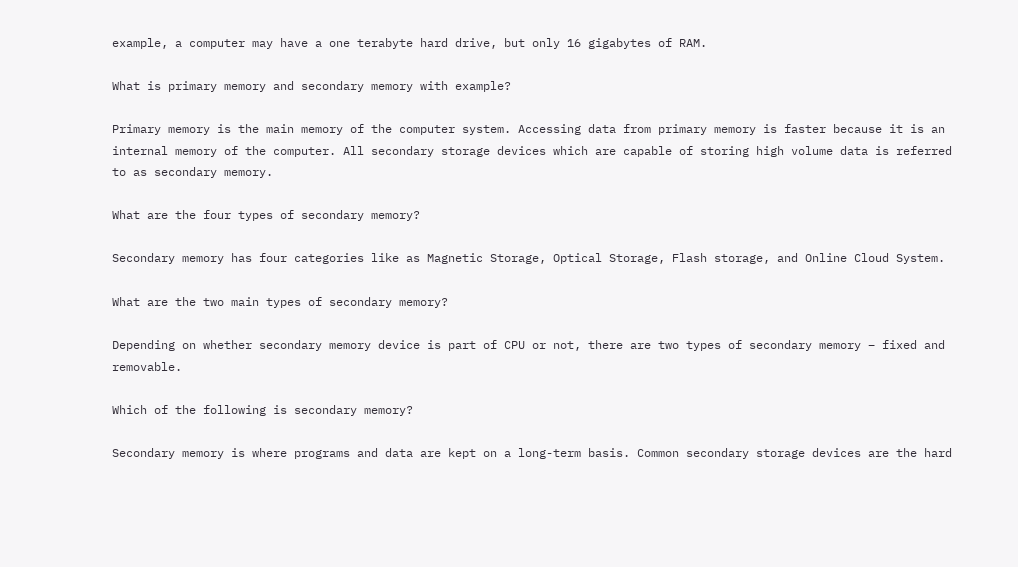example, a computer may have a one terabyte hard drive, but only 16 gigabytes of RAM.

What is primary memory and secondary memory with example?

Primary memory is the main memory of the computer system. Accessing data from primary memory is faster because it is an internal memory of the computer. All secondary storage devices which are capable of storing high volume data is referred to as secondary memory.

What are the four types of secondary memory?

Secondary memory has four categories like as Magnetic Storage, Optical Storage, Flash storage, and Online Cloud System.

What are the two main types of secondary memory?

Depending on whether secondary memory device is part of CPU or not, there are two types of secondary memory – fixed and removable.

Which of the following is secondary memory?

Secondary memory is where programs and data are kept on a long-term basis. Common secondary storage devices are the hard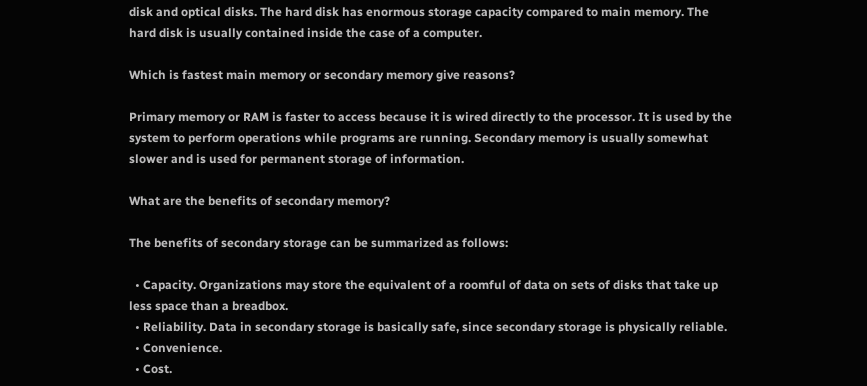disk and optical disks. The hard disk has enormous storage capacity compared to main memory. The hard disk is usually contained inside the case of a computer.

Which is fastest main memory or secondary memory give reasons?

Primary memory or RAM is faster to access because it is wired directly to the processor. It is used by the system to perform operations while programs are running. Secondary memory is usually somewhat slower and is used for permanent storage of information.

What are the benefits of secondary memory?

The benefits of secondary storage can be summarized as follows:

  • Capacity. Organizations may store the equivalent of a roomful of data on sets of disks that take up less space than a breadbox.
  • Reliability. Data in secondary storage is basically safe, since secondary storage is physically reliable.
  • Convenience.
  • Cost.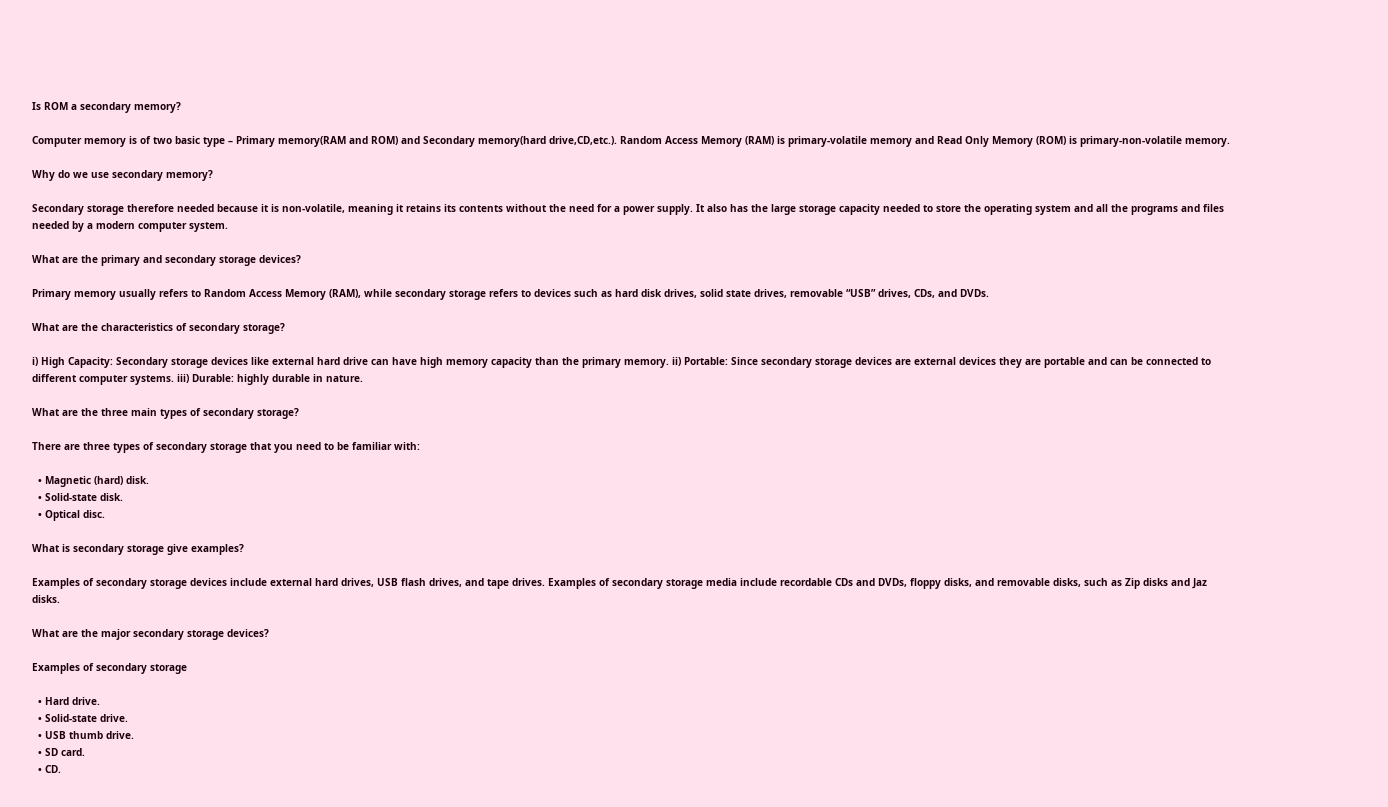Is ROM a secondary memory?

Computer memory is of two basic type – Primary memory(RAM and ROM) and Secondary memory(hard drive,CD,etc.). Random Access Memory (RAM) is primary-volatile memory and Read Only Memory (ROM) is primary-non-volatile memory.

Why do we use secondary memory?

Secondary storage therefore needed because it is non-volatile, meaning it retains its contents without the need for a power supply. It also has the large storage capacity needed to store the operating system and all the programs and files needed by a modern computer system.

What are the primary and secondary storage devices?

Primary memory usually refers to Random Access Memory (RAM), while secondary storage refers to devices such as hard disk drives, solid state drives, removable “USB” drives, CDs, and DVDs.

What are the characteristics of secondary storage?

i) High Capacity: Secondary storage devices like external hard drive can have high memory capacity than the primary memory. ii) Portable: Since secondary storage devices are external devices they are portable and can be connected to different computer systems. iii) Durable: highly durable in nature.

What are the three main types of secondary storage?

There are three types of secondary storage that you need to be familiar with:

  • Magnetic (hard) disk.
  • Solid-state disk.
  • Optical disc.

What is secondary storage give examples?

Examples of secondary storage devices include external hard drives, USB flash drives, and tape drives. Examples of secondary storage media include recordable CDs and DVDs, floppy disks, and removable disks, such as Zip disks and Jaz disks.

What are the major secondary storage devices?

Examples of secondary storage

  • Hard drive.
  • Solid-state drive.
  • USB thumb drive.
  • SD card.
  • CD.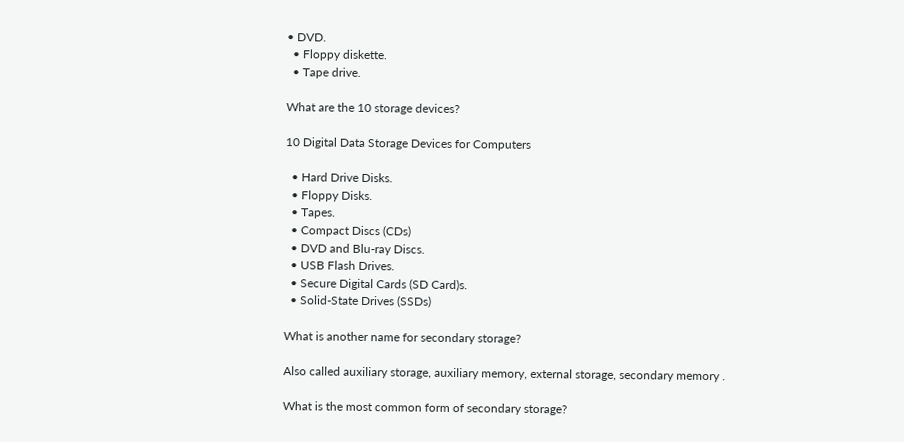• DVD.
  • Floppy diskette.
  • Tape drive.

What are the 10 storage devices?

10 Digital Data Storage Devices for Computers

  • Hard Drive Disks.
  • Floppy Disks.
  • Tapes.
  • Compact Discs (CDs)
  • DVD and Blu-ray Discs.
  • USB Flash Drives.
  • Secure Digital Cards (SD Card)s.
  • Solid-State Drives (SSDs)

What is another name for secondary storage?

Also called auxiliary storage, auxiliary memory, external storage, secondary memory .

What is the most common form of secondary storage?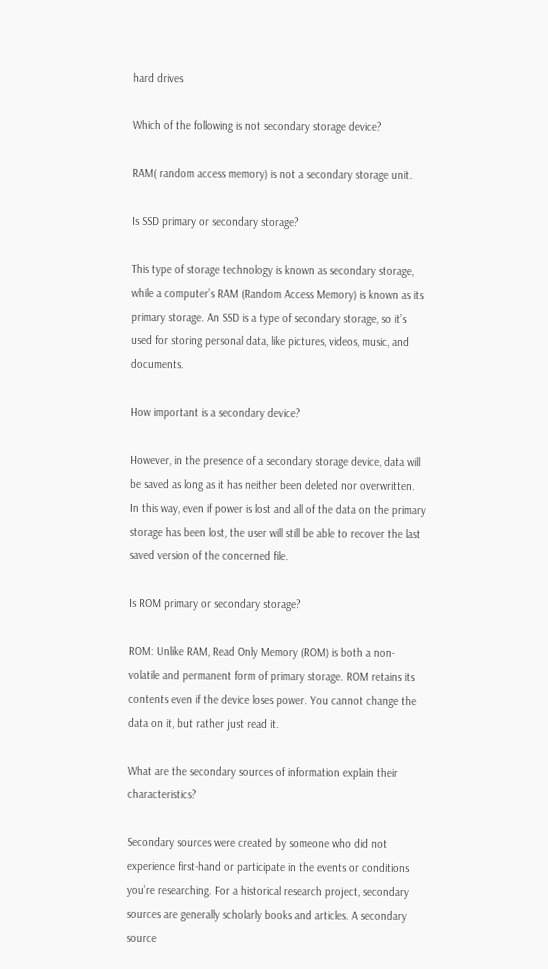hard drives

Which of the following is not secondary storage device?

RAM( random access memory) is not a secondary storage unit.

Is SSD primary or secondary storage?

This type of storage technology is known as secondary storage, while a computer’s RAM (Random Access Memory) is known as its primary storage. An SSD is a type of secondary storage, so it’s used for storing personal data, like pictures, videos, music, and documents.

How important is a secondary device?

However, in the presence of a secondary storage device, data will be saved as long as it has neither been deleted nor overwritten. In this way, even if power is lost and all of the data on the primary storage has been lost, the user will still be able to recover the last saved version of the concerned file.

Is ROM primary or secondary storage?

ROM: Unlike RAM, Read Only Memory (ROM) is both a non-volatile and permanent form of primary storage. ROM retains its contents even if the device loses power. You cannot change the data on it, but rather just read it.

What are the secondary sources of information explain their characteristics?

Secondary sources were created by someone who did not experience first-hand or participate in the events or conditions you’re researching. For a historical research project, secondary sources are generally scholarly books and articles. A secondary source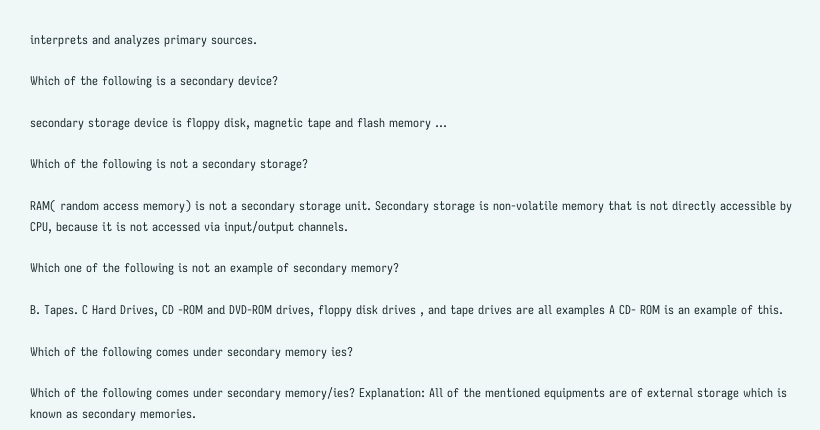interprets and analyzes primary sources.

Which of the following is a secondary device?

secondary storage device is floppy disk, magnetic tape and flash memory …

Which of the following is not a secondary storage?

RAM( random access memory) is not a secondary storage unit. Secondary storage is non-volatile memory that is not directly accessible by CPU, because it is not accessed via input/output channels.

Which one of the following is not an example of secondary memory?

B. Tapes. C Hard Drives, CD -ROM and DVD-ROM drives, floppy disk drives , and tape drives are all examples A CD- ROM is an example of this.

Which of the following comes under secondary memory ies?

Which of the following comes under secondary memory/ies? Explanation: All of the mentioned equipments are of external storage which is known as secondary memories.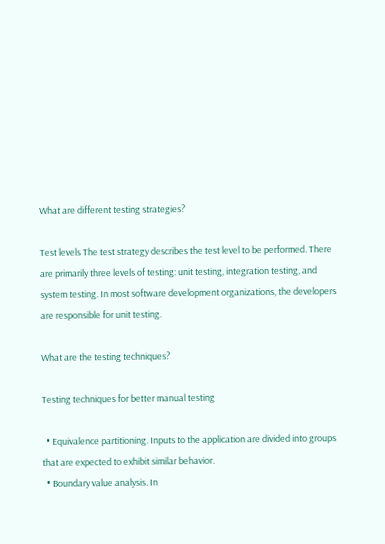What are different testing strategies?

Test levels The test strategy describes the test level to be performed. There are primarily three levels of testing: unit testing, integration testing, and system testing. In most software development organizations, the developers are responsible for unit testing.

What are the testing techniques?

Testing techniques for better manual testing

  • Equivalence partitioning. Inputs to the application are divided into groups that are expected to exhibit similar behavior.
  • Boundary value analysis. In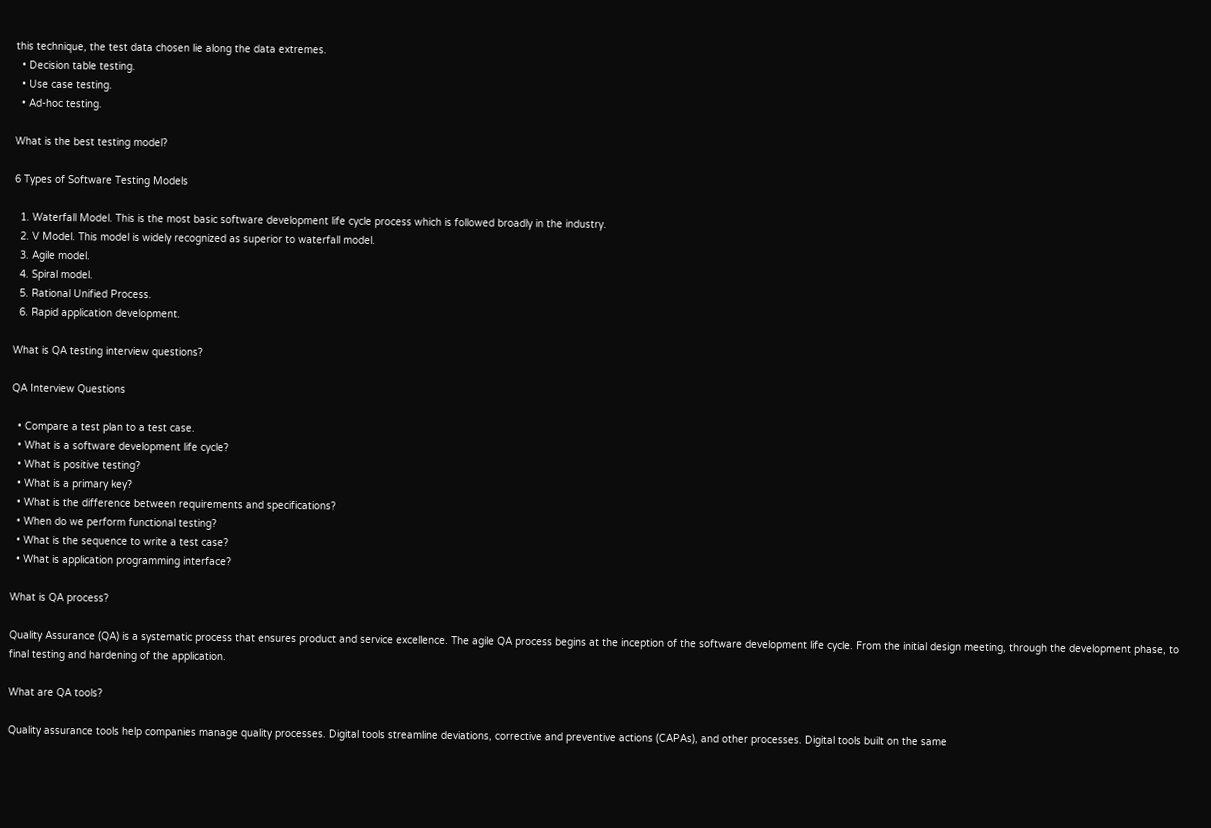this technique, the test data chosen lie along the data extremes.
  • Decision table testing.
  • Use case testing.
  • Ad-hoc testing.

What is the best testing model?

6 Types of Software Testing Models

  1. Waterfall Model. This is the most basic software development life cycle process which is followed broadly in the industry.
  2. V Model. This model is widely recognized as superior to waterfall model.
  3. Agile model.
  4. Spiral model.
  5. Rational Unified Process.
  6. Rapid application development.

What is QA testing interview questions?

QA Interview Questions

  • Compare a test plan to a test case.
  • What is a software development life cycle?
  • What is positive testing?
  • What is a primary key?
  • What is the difference between requirements and specifications?
  • When do we perform functional testing?
  • What is the sequence to write a test case?
  • What is application programming interface?

What is QA process?

Quality Assurance (QA) is a systematic process that ensures product and service excellence. The agile QA process begins at the inception of the software development life cycle. From the initial design meeting, through the development phase, to final testing and hardening of the application.

What are QA tools?

Quality assurance tools help companies manage quality processes. Digital tools streamline deviations, corrective and preventive actions (CAPAs), and other processes. Digital tools built on the same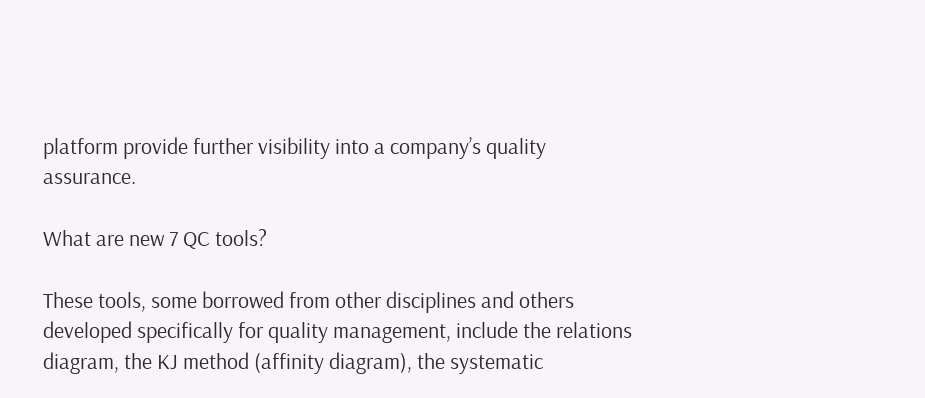platform provide further visibility into a company’s quality assurance.

What are new 7 QC tools?

These tools, some borrowed from other disciplines and others developed specifically for quality management, include the relations diagram, the KJ method (affinity diagram), the systematic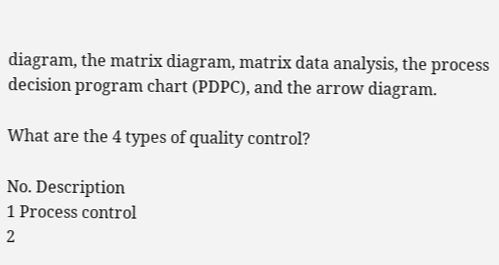diagram, the matrix diagram, matrix data analysis, the process decision program chart (PDPC), and the arrow diagram.

What are the 4 types of quality control?

No. Description
1 Process control
2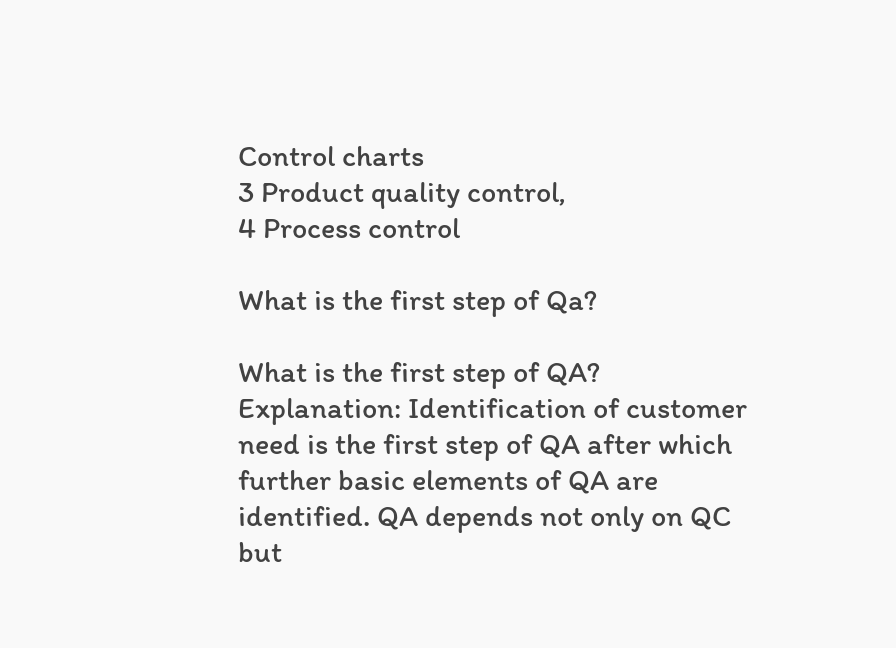Control charts
3 Product quality control,
4 Process control

What is the first step of Qa?

What is the first step of QA? Explanation: Identification of customer need is the first step of QA after which further basic elements of QA are identified. QA depends not only on QC but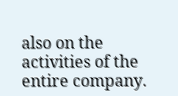also on the activities of the entire company.